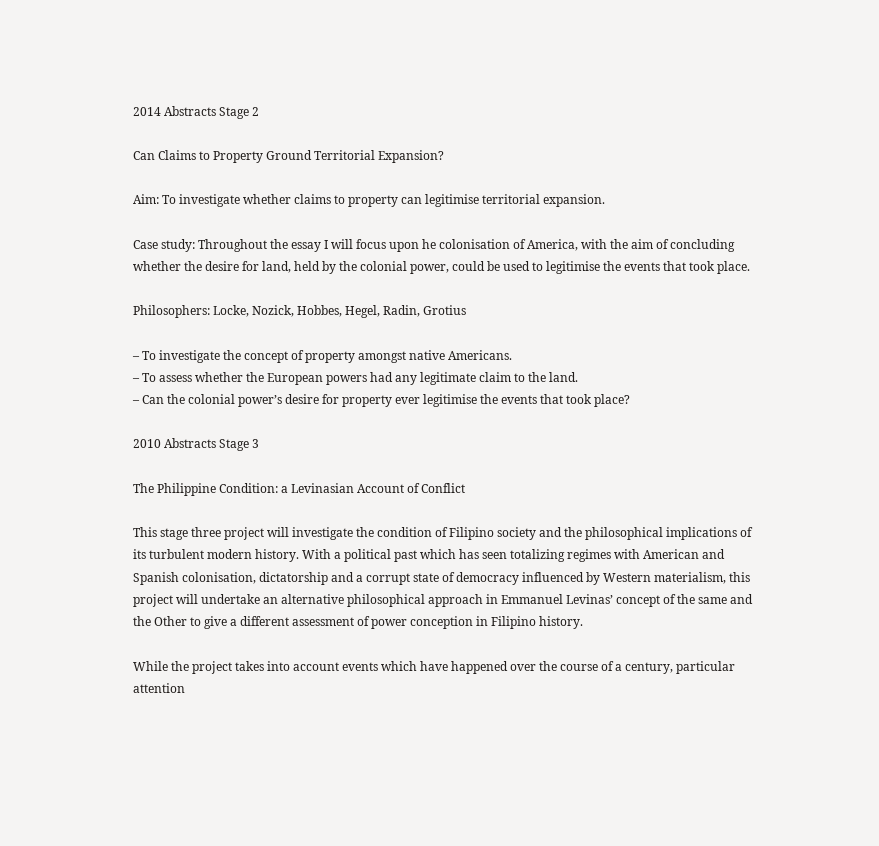2014 Abstracts Stage 2

Can Claims to Property Ground Territorial Expansion?

Aim: To investigate whether claims to property can legitimise territorial expansion.

Case study: Throughout the essay I will focus upon he colonisation of America, with the aim of concluding whether the desire for land, held by the colonial power, could be used to legitimise the events that took place.

Philosophers: Locke, Nozick, Hobbes, Hegel, Radin, Grotius

– To investigate the concept of property amongst native Americans.
– To assess whether the European powers had any legitimate claim to the land.
– Can the colonial power’s desire for property ever legitimise the events that took place?

2010 Abstracts Stage 3

The Philippine Condition: a Levinasian Account of Conflict

This stage three project will investigate the condition of Filipino society and the philosophical implications of its turbulent modern history. With a political past which has seen totalizing regimes with American and Spanish colonisation, dictatorship and a corrupt state of democracy influenced by Western materialism, this project will undertake an alternative philosophical approach in Emmanuel Levinas’ concept of the same and the Other to give a different assessment of power conception in Filipino history.

While the project takes into account events which have happened over the course of a century, particular attention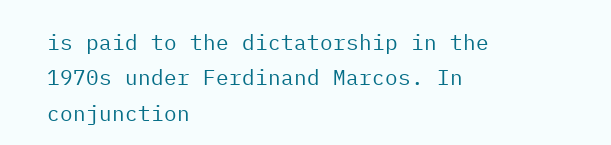is paid to the dictatorship in the 1970s under Ferdinand Marcos. In conjunction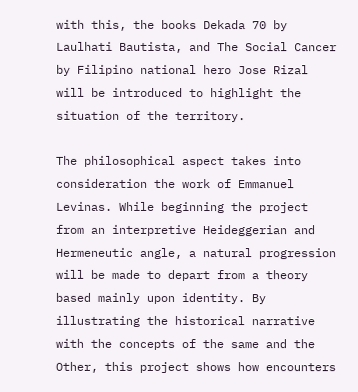with this, the books Dekada 70 by Laulhati Bautista, and The Social Cancer by Filipino national hero Jose Rizal will be introduced to highlight the situation of the territory.

The philosophical aspect takes into consideration the work of Emmanuel Levinas. While beginning the project from an interpretive Heideggerian and Hermeneutic angle, a natural progression will be made to depart from a theory based mainly upon identity. By illustrating the historical narrative with the concepts of the same and the Other, this project shows how encounters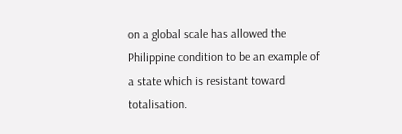on a global scale has allowed the Philippine condition to be an example of a state which is resistant toward totalisation.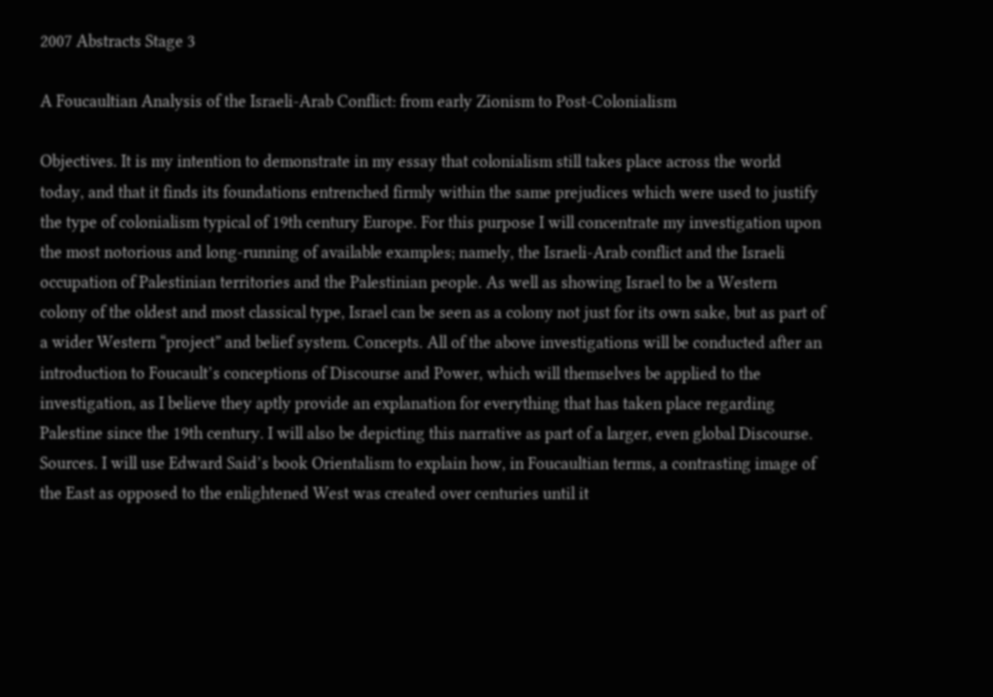2007 Abstracts Stage 3

A Foucaultian Analysis of the Israeli-Arab Conflict: from early Zionism to Post-Colonialism

Objectives. It is my intention to demonstrate in my essay that colonialism still takes place across the world today, and that it finds its foundations entrenched firmly within the same prejudices which were used to justify the type of colonialism typical of 19th century Europe. For this purpose I will concentrate my investigation upon the most notorious and long-running of available examples; namely, the Israeli-Arab conflict and the Israeli occupation of Palestinian territories and the Palestinian people. As well as showing Israel to be a Western colony of the oldest and most classical type, Israel can be seen as a colony not just for its own sake, but as part of a wider Western “project” and belief system. Concepts. All of the above investigations will be conducted after an introduction to Foucault’s conceptions of Discourse and Power, which will themselves be applied to the investigation, as I believe they aptly provide an explanation for everything that has taken place regarding Palestine since the 19th century. I will also be depicting this narrative as part of a larger, even global Discourse. Sources. I will use Edward Said’s book Orientalism to explain how, in Foucaultian terms, a contrasting image of the East as opposed to the enlightened West was created over centuries until it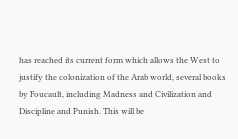has reached its current form which allows the West to justify the colonization of the Arab world, several books by Foucault, including Madness and Civilization and Discipline and Punish. This will be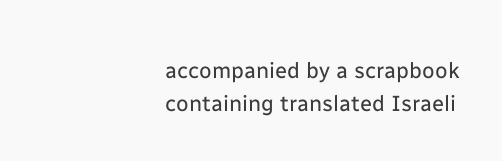accompanied by a scrapbook containing translated Israeli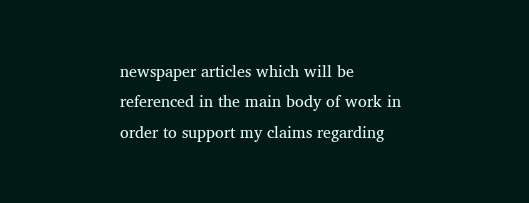newspaper articles which will be referenced in the main body of work in order to support my claims regarding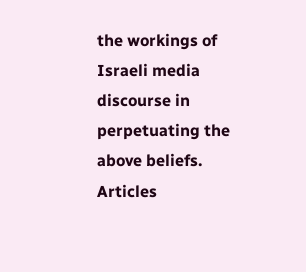the workings of Israeli media discourse in perpetuating the above beliefs. Articles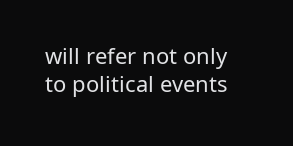will refer not only to political events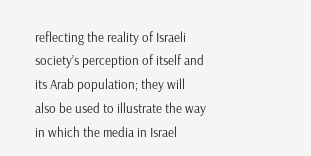reflecting the reality of Israeli society’s perception of itself and its Arab population; they will also be used to illustrate the way in which the media in Israel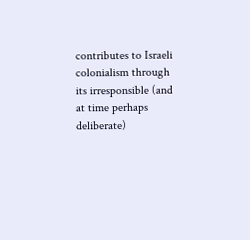contributes to Israeli colonialism through its irresponsible (and at time perhaps deliberate)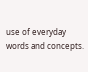use of everyday words and concepts.